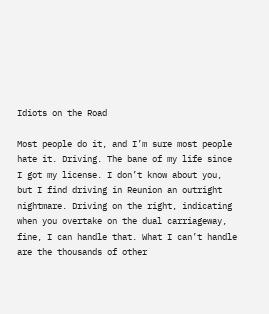Idiots on the Road

Most people do it, and I’m sure most people hate it. Driving. The bane of my life since I got my license. I don’t know about you, but I find driving in Reunion an outright nightmare. Driving on the right, indicating when you overtake on the dual carriageway, fine, I can handle that. What I can’t handle are the thousands of other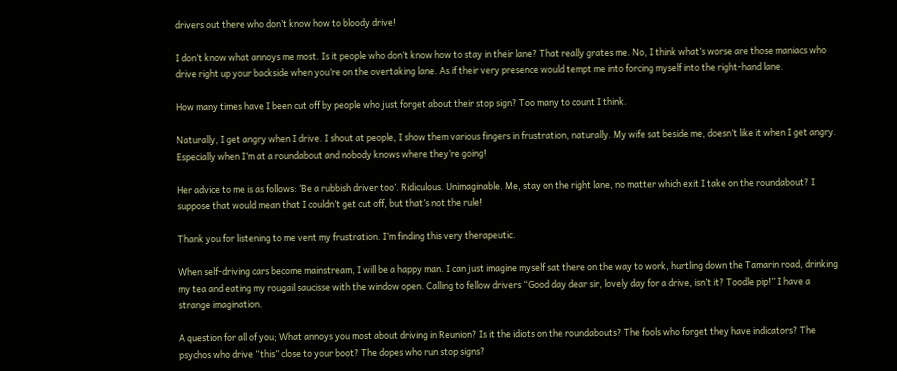drivers out there who don’t know how to bloody drive!

I don’t know what annoys me most. Is it people who don’t know how to stay in their lane? That really grates me. No, I think what’s worse are those maniacs who drive right up your backside when you’re on the overtaking lane. As if their very presence would tempt me into forcing myself into the right-hand lane.

How many times have I been cut off by people who just forget about their stop sign? Too many to count I think.

Naturally, I get angry when I drive. I shout at people, I show them various fingers in frustration, naturally. My wife sat beside me, doesn’t like it when I get angry. Especially when I’m at a roundabout and nobody knows where they’re going!

Her advice to me is as follows: ‘Be a rubbish driver too’. Ridiculous. Unimaginable. Me, stay on the right lane, no matter which exit I take on the roundabout? I suppose that would mean that I couldn’t get cut off, but that’s not the rule!

Thank you for listening to me vent my frustration. I’m finding this very therapeutic.

When self-driving cars become mainstream, I will be a happy man. I can just imagine myself sat there on the way to work, hurtling down the Tamarin road, drinking my tea and eating my rougail saucisse with the window open. Calling to fellow drivers “Good day dear sir, lovely day for a drive, isn’t it? Toodle pip!” I have a strange imagination.

A question for all of you; What annoys you most about driving in Reunion? Is it the idiots on the roundabouts? The fools who forget they have indicators? The psychos who drive “this” close to your boot? The dopes who run stop signs?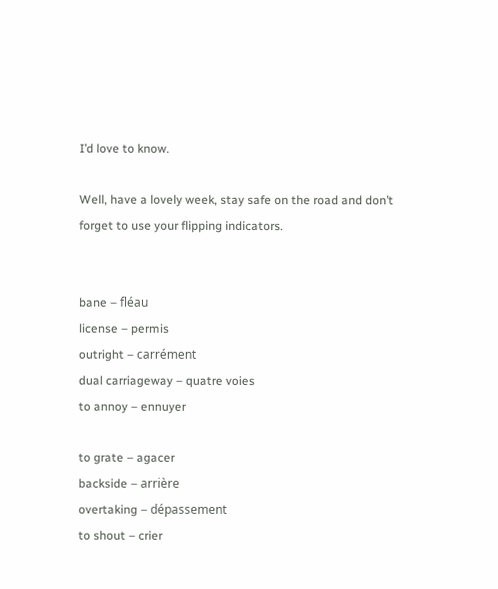I’d love to know.

Well, have a lovely week, stay safe on the road and don’t forget to use your flipping indicators.


bane – fléau
license – permis
outright – carrément
dual carriageway – quatre voies
to annoy – ennuyer

to grate – agacer
backside – arrière
overtaking – dépassement
to shout – crier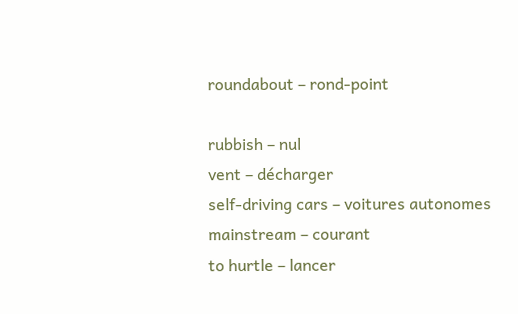roundabout – rond-point

rubbish – nul
vent – décharger
self-driving cars – voitures autonomes
mainstream – courant
to hurtle – lancer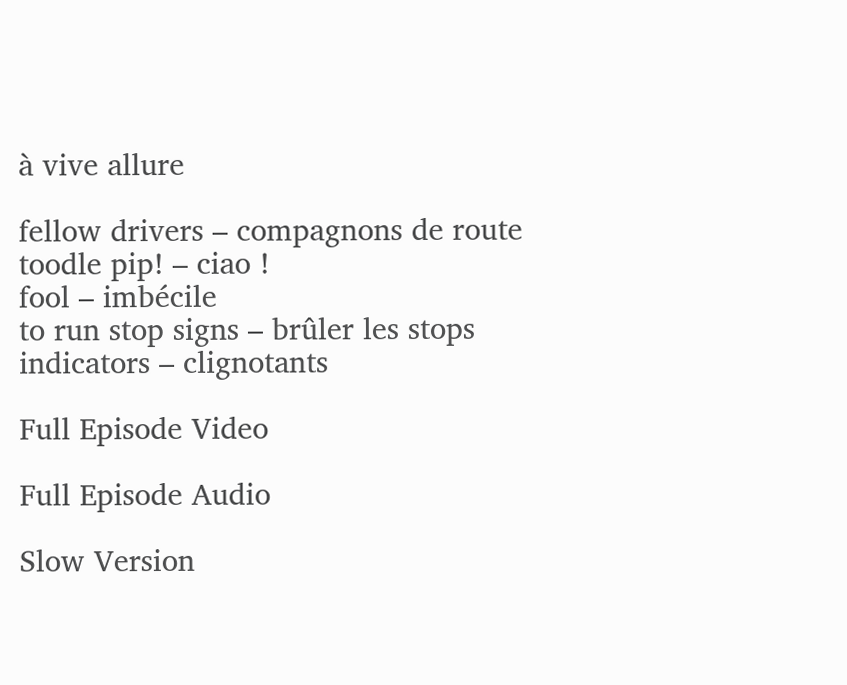à vive allure

fellow drivers – compagnons de route
toodle pip! – ciao !
fool – imbécile
to run stop signs – brûler les stops
indicators – clignotants

Full Episode Video

Full Episode Audio

Slow Version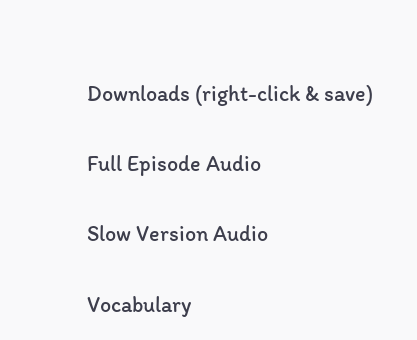Downloads (right-click & save)

Full Episode Audio

Slow Version Audio

Vocabulary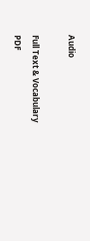Audio

Full Text & Vocabulary PDF